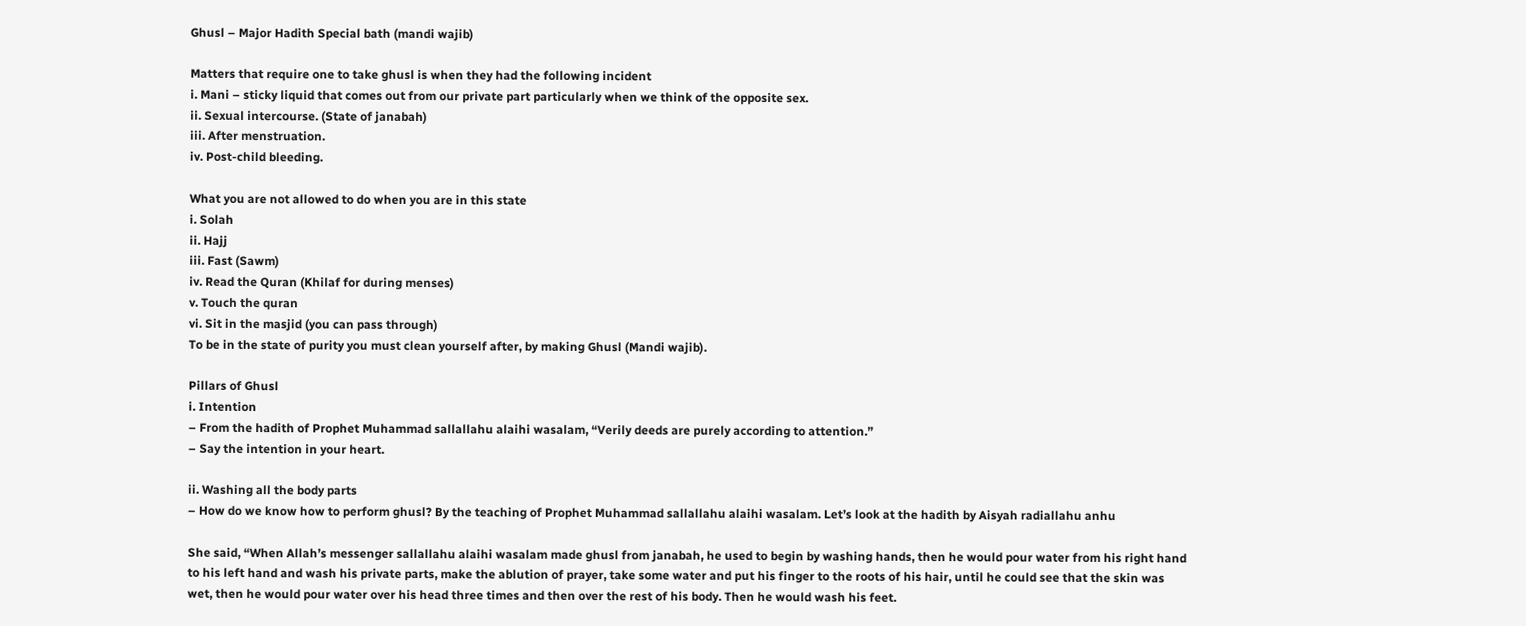Ghusl – Major Hadith Special bath (mandi wajib)

Matters that require one to take ghusl is when they had the following incident
i. Mani – sticky liquid that comes out from our private part particularly when we think of the opposite sex.
ii. Sexual intercourse. (State of janabah)
iii. After menstruation.
iv. Post-child bleeding.

What you are not allowed to do when you are in this state
i. Solah
ii. Hajj
iii. Fast (Sawm)
iv. Read the Quran (Khilaf for during menses)
v. Touch the quran
vi. Sit in the masjid (you can pass through)
To be in the state of purity you must clean yourself after, by making Ghusl (Mandi wajib).

Pillars of Ghusl
i. Intention
– From the hadith of Prophet Muhammad sallallahu alaihi wasalam, “Verily deeds are purely according to attention.”
– Say the intention in your heart.

ii. Washing all the body parts
– How do we know how to perform ghusl? By the teaching of Prophet Muhammad sallallahu alaihi wasalam. Let’s look at the hadith by Aisyah radiallahu anhu

She said, “When Allah’s messenger sallallahu alaihi wasalam made ghusl from janabah, he used to begin by washing hands, then he would pour water from his right hand to his left hand and wash his private parts, make the ablution of prayer, take some water and put his finger to the roots of his hair, until he could see that the skin was wet, then he would pour water over his head three times and then over the rest of his body. Then he would wash his feet.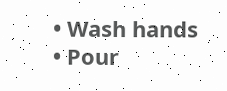• Wash hands
• Pour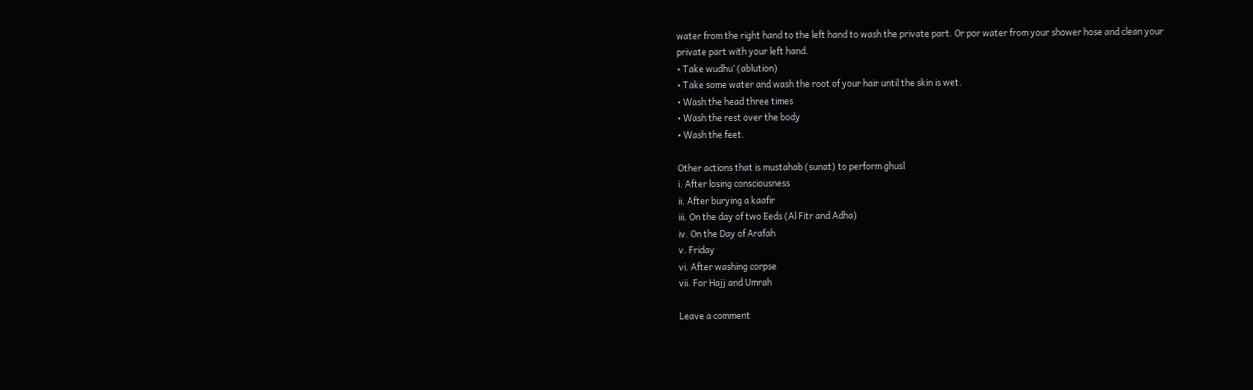water from the right hand to the left hand to wash the private part. Or por water from your shower hose and clean your private part with your left hand.
• Take wudhu’ (ablution)
• Take some water and wash the root of your hair until the skin is wet.
• Wash the head three times
• Wash the rest over the body
• Wash the feet.

Other actions that is mustahab (sunat) to perform ghusl
i. After losing consciousness
ii. After burying a kaafir
iii. On the day of two Eeds (Al Fitr and Adha)
iv. On the Day of Arafah
v. Friday
vi. After washing corpse
vii. For Hajj and Umrah

Leave a comment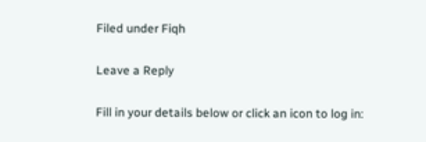Filed under Fiqh

Leave a Reply

Fill in your details below or click an icon to log in: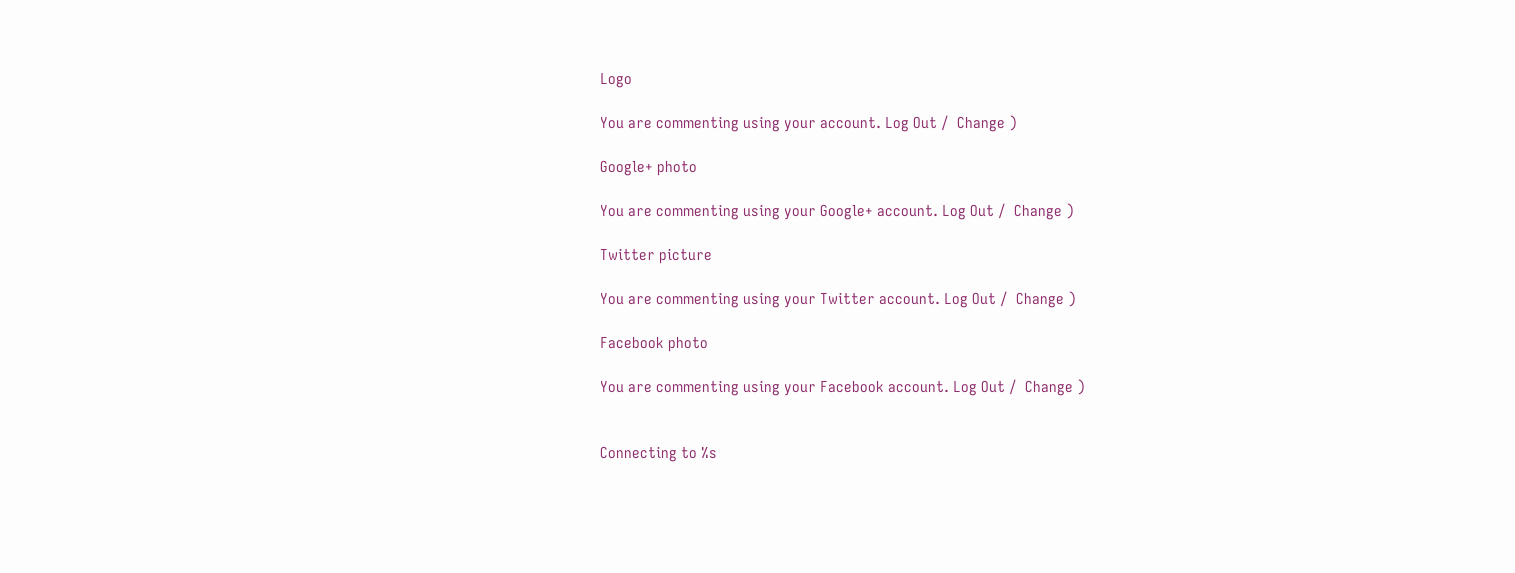Logo

You are commenting using your account. Log Out /  Change )

Google+ photo

You are commenting using your Google+ account. Log Out /  Change )

Twitter picture

You are commenting using your Twitter account. Log Out /  Change )

Facebook photo

You are commenting using your Facebook account. Log Out /  Change )


Connecting to %s